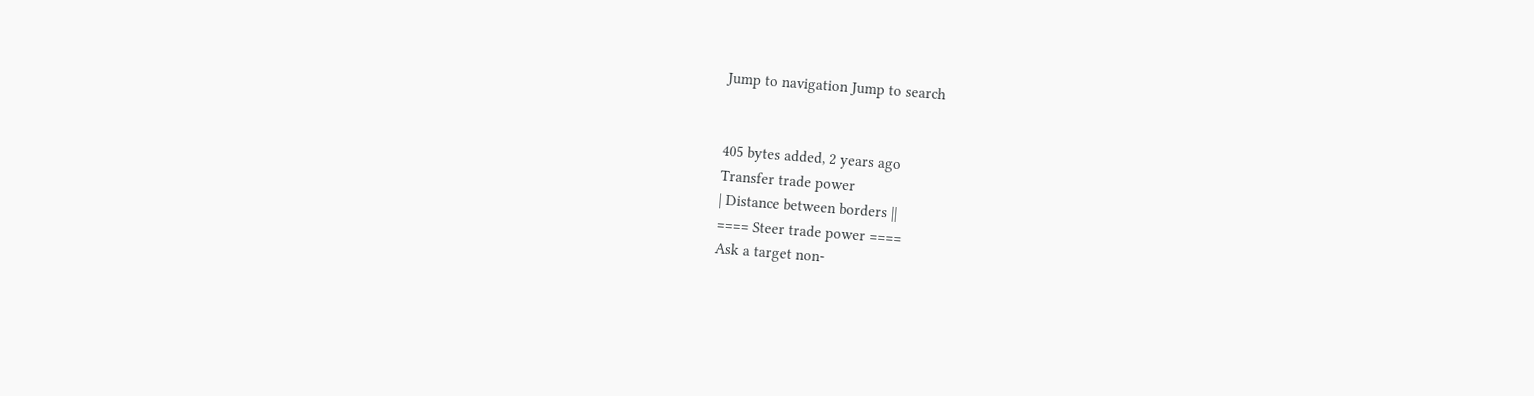Jump to navigation Jump to search


405 bytes added, 2 years ago
Transfer trade power
| Distance between borders ||
==== Steer trade power ====
Ask a target non-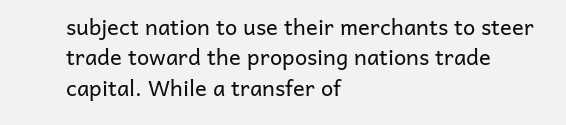subject nation to use their merchants to steer trade toward the proposing nations trade capital. While a transfer of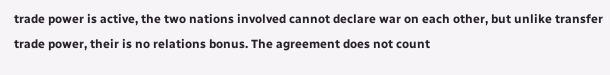trade power is active, the two nations involved cannot declare war on each other, but unlike transfer trade power, their is no relations bonus. The agreement does not count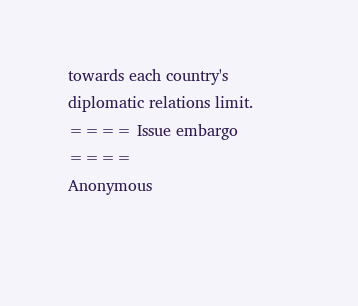towards each country's diplomatic relations limit.
==== Issue embargo ====
Anonymous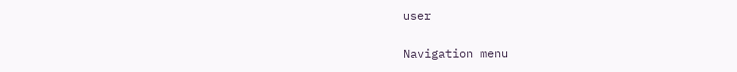user

Navigation menu